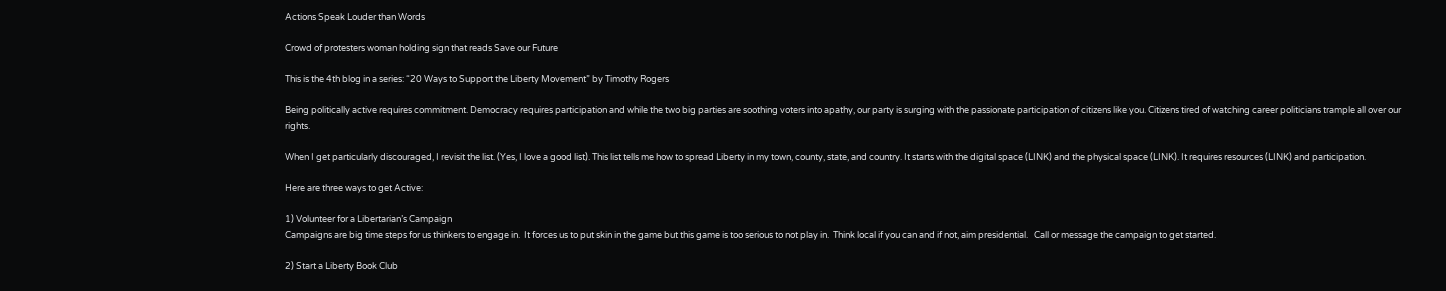Actions Speak Louder than Words

Crowd of protesters woman holding sign that reads Save our Future

This is the 4th blog in a series: “20 Ways to Support the Liberty Movement” by Timothy Rogers

Being politically active requires commitment. Democracy requires participation and while the two big parties are soothing voters into apathy, our party is surging with the passionate participation of citizens like you. Citizens tired of watching career politicians trample all over our rights.

When I get particularly discouraged, I revisit the list. (Yes, I love a good list). This list tells me how to spread Liberty in my town, county, state, and country. It starts with the digital space (LINK) and the physical space (LINK). It requires resources (LINK) and participation.

Here are three ways to get Active:

1) Volunteer for a Libertarian’s Campaign
Campaigns are big time steps for us thinkers to engage in.  It forces us to put skin in the game but this game is too serious to not play in.  Think local if you can and if not, aim presidential.   Call or message the campaign to get started.

2) Start a Liberty Book Club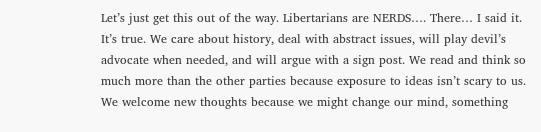Let’s just get this out of the way. Libertarians are NERDS…. There… I said it. It’s true. We care about history, deal with abstract issues, will play devil’s advocate when needed, and will argue with a sign post. We read and think so much more than the other parties because exposure to ideas isn’t scary to us. We welcome new thoughts because we might change our mind, something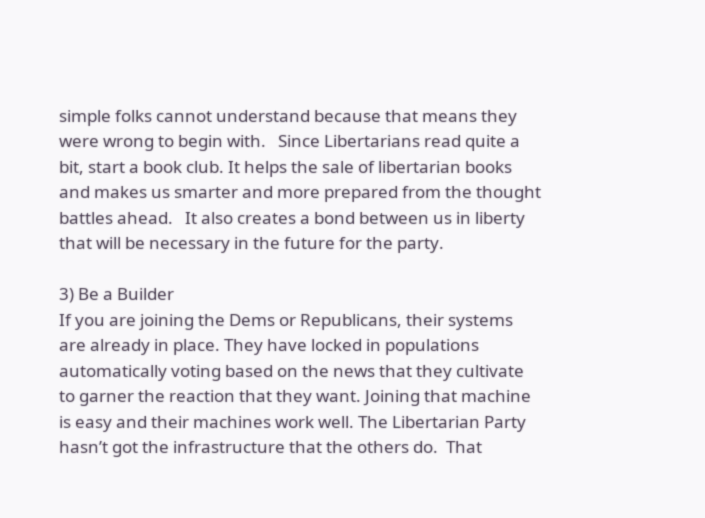simple folks cannot understand because that means they were wrong to begin with.   Since Libertarians read quite a bit, start a book club. It helps the sale of libertarian books and makes us smarter and more prepared from the thought battles ahead.   It also creates a bond between us in liberty that will be necessary in the future for the party.

3) Be a Builder
If you are joining the Dems or Republicans, their systems are already in place. They have locked in populations automatically voting based on the news that they cultivate to garner the reaction that they want. Joining that machine is easy and their machines work well. The Libertarian Party hasn’t got the infrastructure that the others do.  That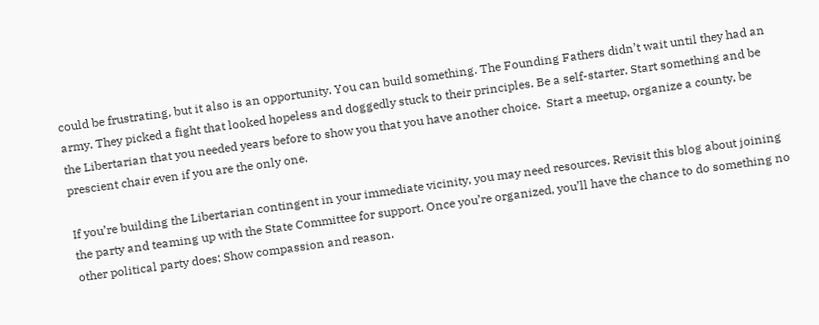could be frustrating, but it also is an opportunity. You can build something. The Founding Fathers didn’t wait until they had an army. They picked a fight that looked hopeless and doggedly stuck to their principles. Be a self-starter. Start something and be the Libertarian that you needed years before to show you that you have another choice.  Start a meetup, organize a county, be prescient chair even if you are the only one.

If you’re building the Libertarian contingent in your immediate vicinity, you may need resources. Revisit this blog about joining the party and teaming up with the State Committee for support. Once you’re organized, you’ll have the chance to do something no other political party does: Show compassion and reason.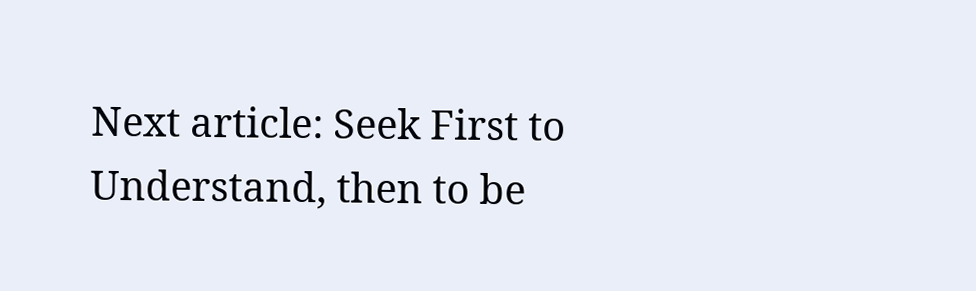Next article: Seek First to Understand, then to be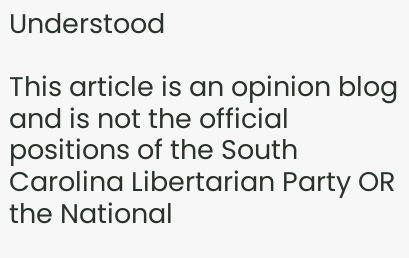Understood

This article is an opinion blog and is not the official positions of the South Carolina Libertarian Party OR the National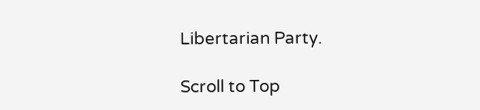Libertarian Party.

Scroll to Top